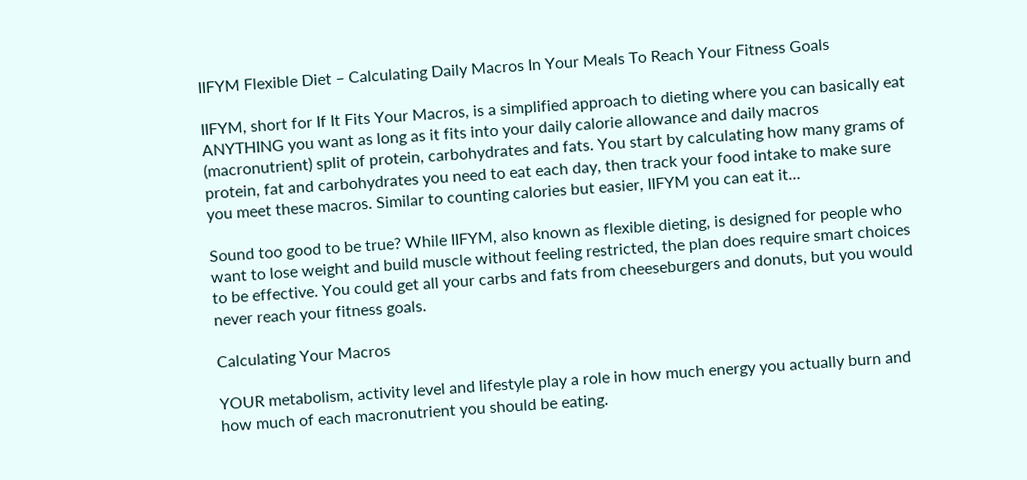IIFYM Flexible Diet – Calculating Daily Macros In Your Meals To Reach Your Fitness Goals

IIFYM, short for If It Fits Your Macros, is a simplified approach to dieting where you can basically eat ANYTHING you want as long as it fits into your daily calorie allowance and daily macros (macronutrient) split of protein, carbohydrates and fats. You start by calculating how many grams of protein, fat and carbohydrates you need to eat each day, then track your food intake to make sure you meet these macros. Similar to counting calories but easier, IIFYM you can eat it…

Sound too good to be true? While IIFYM, also known as flexible dieting, is designed for people who want to lose weight and build muscle without feeling restricted, the plan does require smart choices to be effective. You could get all your carbs and fats from cheeseburgers and donuts, but you would never reach your fitness goals.

Calculating Your Macros

YOUR metabolism, activity level and lifestyle play a role in how much energy you actually burn and how much of each macronutrient you should be eating.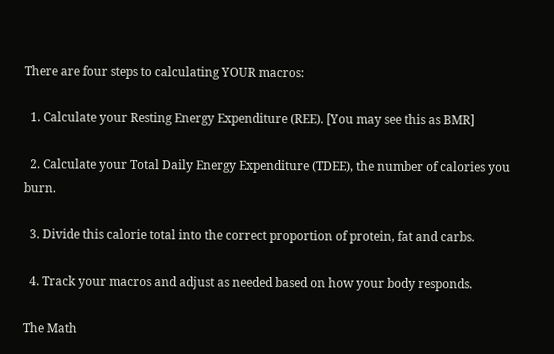There are four steps to calculating YOUR macros:

  1. Calculate your Resting Energy Expenditure (REE). [You may see this as BMR]

  2. Calculate your Total Daily Energy Expenditure (TDEE), the number of calories you burn.

  3. Divide this calorie total into the correct proportion of protein, fat and carbs.

  4. Track your macros and adjust as needed based on how your body responds.

The Math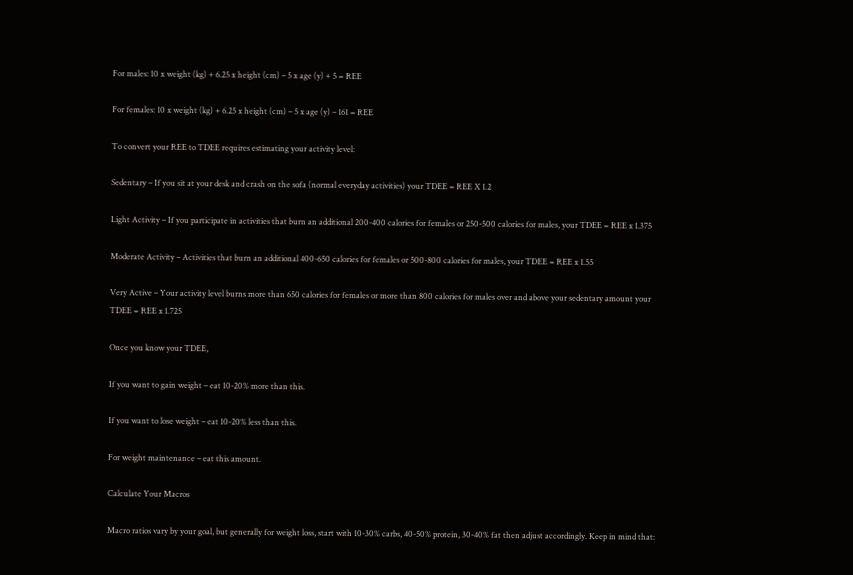For males: 10 x weight (kg) + 6.25 x height (cm) – 5 x age (y) + 5 = REE

For females: 10 x weight (kg) + 6.25 x height (cm) – 5 x age (y) – 161 = REE

To convert your REE to TDEE requires estimating your activity level:

Sedentary – If you sit at your desk and crash on the sofa (normal everyday activities) your TDEE = REE X 1.2

Light Activity – If you participate in activities that burn an additional 200-400 calories for females or 250-500 calories for males, your TDEE = REE x 1.375

Moderate Activity – Activities that burn an additional 400-650 calories for females or 500-800 calories for males, your TDEE = REE x 1.55

Very Active – Your activity level burns more than 650 calories for females or more than 800 calories for males over and above your sedentary amount your TDEE = REE x 1.725

Once you know your TDEE,

If you want to gain weight – eat 10-20% more than this.

If you want to lose weight – eat 10-20% less than this.

For weight maintenance – eat this amount.

Calculate Your Macros

Macro ratios vary by your goal, but generally for weight loss, start with 10-30% carbs, 40-50% protein, 30-40% fat then adjust accordingly. Keep in mind that: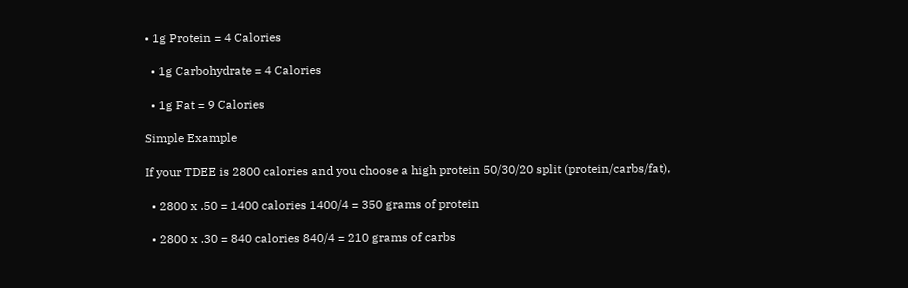• 1g Protein = 4 Calories

  • 1g Carbohydrate = 4 Calories

  • 1g Fat = 9 Calories

Simple Example

If your TDEE is 2800 calories and you choose a high protein 50/30/20 split (protein/carbs/fat),

  • 2800 x .50 = 1400 calories 1400/4 = 350 grams of protein

  • 2800 x .30 = 840 calories 840/4 = 210 grams of carbs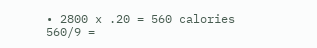• 2800 x .20 = 560 calories 560/9 =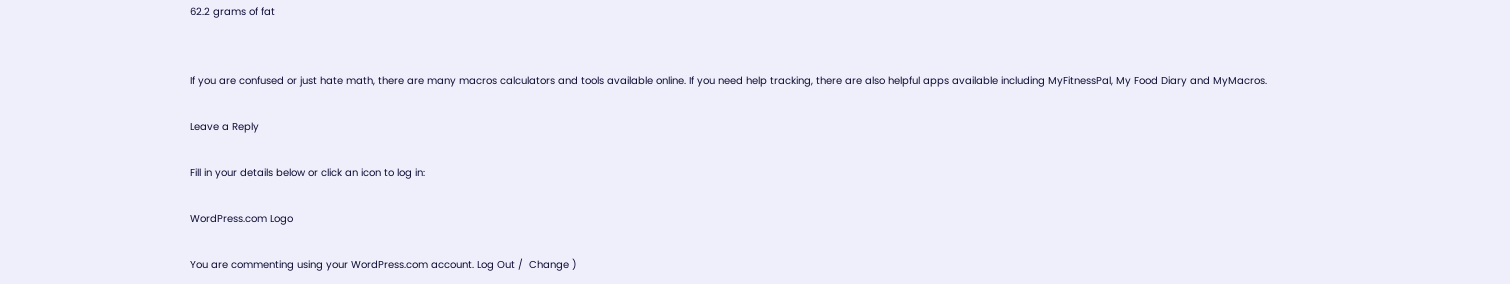62.2 grams of fat


If you are confused or just hate math, there are many macros calculators and tools available online. If you need help tracking, there are also helpful apps available including MyFitnessPal, My Food Diary and MyMacros.

Leave a Reply

Fill in your details below or click an icon to log in:

WordPress.com Logo

You are commenting using your WordPress.com account. Log Out /  Change )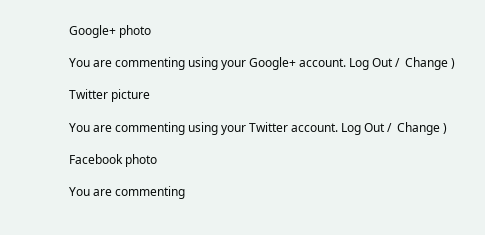Google+ photo

You are commenting using your Google+ account. Log Out /  Change )

Twitter picture

You are commenting using your Twitter account. Log Out /  Change )

Facebook photo

You are commenting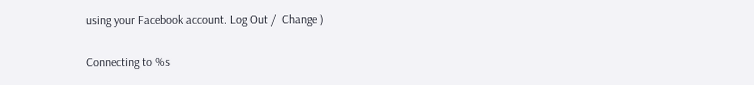using your Facebook account. Log Out /  Change )

Connecting to %s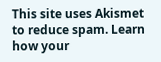This site uses Akismet to reduce spam. Learn how your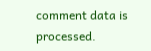comment data is processed.